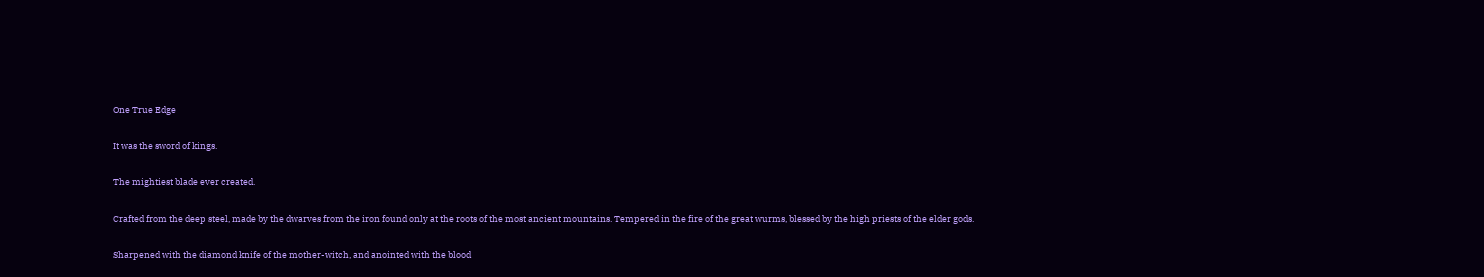One True Edge

It was the sword of kings.

The mightiest blade ever created.

Crafted from the deep steel, made by the dwarves from the iron found only at the roots of the most ancient mountains. Tempered in the fire of the great wurms, blessed by the high priests of the elder gods.

Sharpened with the diamond knife of the mother-witch, and anointed with the blood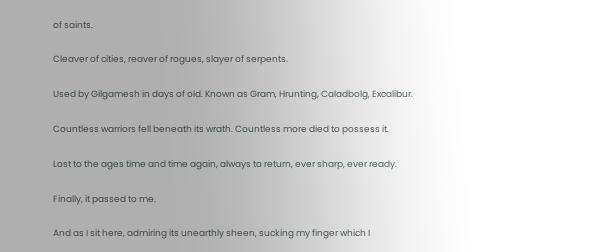of saints.

Cleaver of cities, reaver of rogues, slayer of serpents.

Used by Gilgamesh in days of old. Known as Gram, Hrunting, Caladbolg, Excalibur.

Countless warriors fell beneath its wrath. Countless more died to possess it.

Lost to the ages time and time again, always to return, ever sharp, ever ready.

Finally, it passed to me.

And as I sit here, admiring its unearthly sheen, sucking my finger which I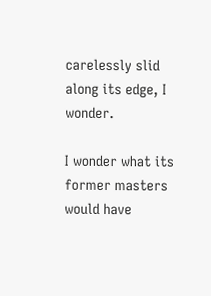carelessly slid along its edge, I wonder.

I wonder what its former masters would have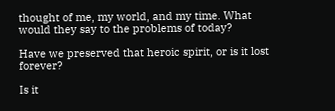thought of me, my world, and my time. What would they say to the problems of today?

Have we preserved that heroic spirit, or is it lost forever?

Is it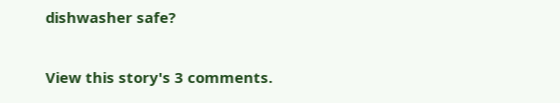dishwasher safe?

View this story's 3 comments.